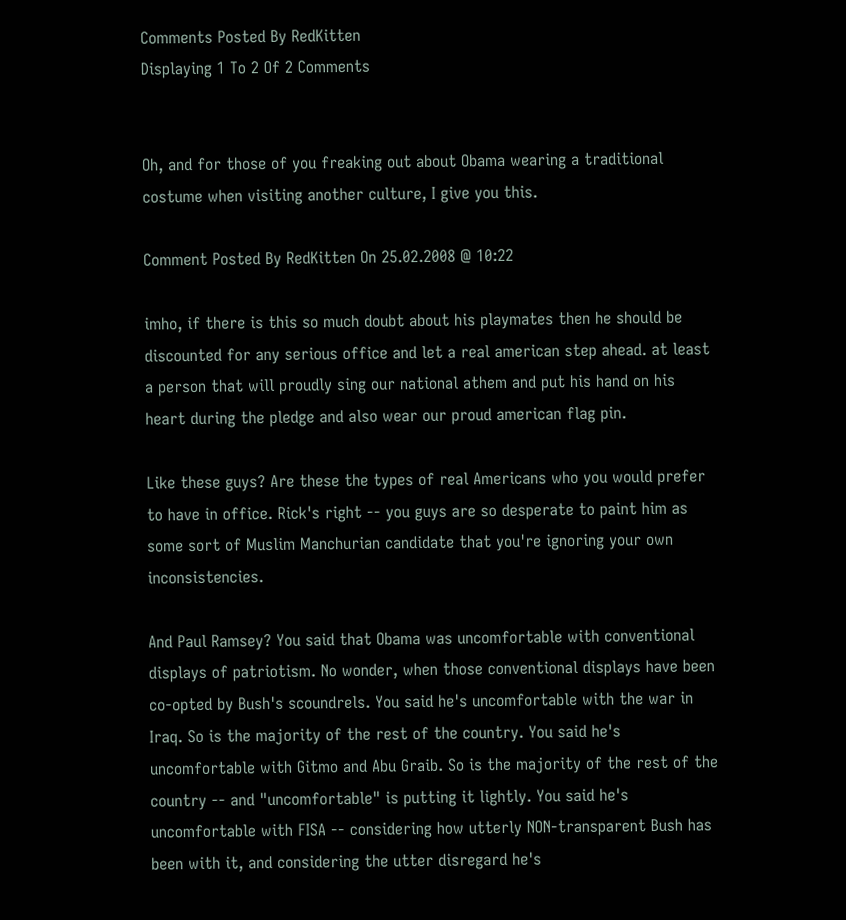Comments Posted By RedKitten
Displaying 1 To 2 Of 2 Comments


Oh, and for those of you freaking out about Obama wearing a traditional costume when visiting another culture, I give you this.

Comment Posted By RedKitten On 25.02.2008 @ 10:22

imho, if there is this so much doubt about his playmates then he should be discounted for any serious office and let a real american step ahead. at least a person that will proudly sing our national athem and put his hand on his heart during the pledge and also wear our proud american flag pin.

Like these guys? Are these the types of real Americans who you would prefer to have in office. Rick's right -- you guys are so desperate to paint him as some sort of Muslim Manchurian candidate that you're ignoring your own inconsistencies.

And Paul Ramsey? You said that Obama was uncomfortable with conventional displays of patriotism. No wonder, when those conventional displays have been co-opted by Bush's scoundrels. You said he's uncomfortable with the war in Iraq. So is the majority of the rest of the country. You said he's uncomfortable with Gitmo and Abu Graib. So is the majority of the rest of the country -- and "uncomfortable" is putting it lightly. You said he's uncomfortable with FISA -- considering how utterly NON-transparent Bush has been with it, and considering the utter disregard he's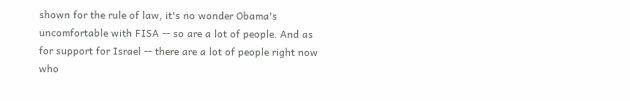shown for the rule of law, it's no wonder Obama's uncomfortable with FISA -- so are a lot of people. And as for support for Israel -- there are a lot of people right now who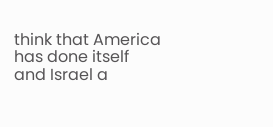think that America has done itself and Israel a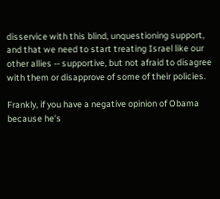disservice with this blind, unquestioning support, and that we need to start treating Israel like our other allies -- supportive, but not afraid to disagree with them or disapprove of some of their policies.

Frankly, if you have a negative opinion of Obama because he's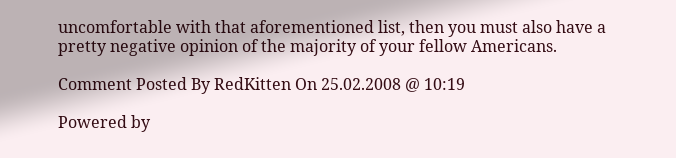uncomfortable with that aforementioned list, then you must also have a pretty negative opinion of the majority of your fellow Americans.

Comment Posted By RedKitten On 25.02.2008 @ 10:19

Powered by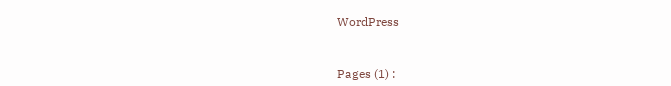WordPress



Pages (1) :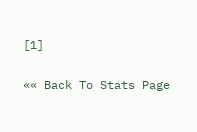[1]

«« Back To Stats Page